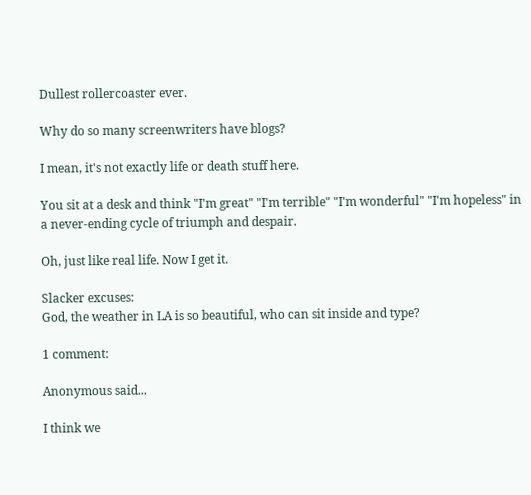Dullest rollercoaster ever.

Why do so many screenwriters have blogs?

I mean, it's not exactly life or death stuff here.

You sit at a desk and think "I'm great" "I'm terrible" "I'm wonderful" "I'm hopeless" in a never-ending cycle of triumph and despair.

Oh, just like real life. Now I get it.

Slacker excuses:
God, the weather in LA is so beautiful, who can sit inside and type?

1 comment:

Anonymous said...

I think we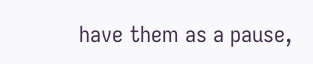have them as a pause,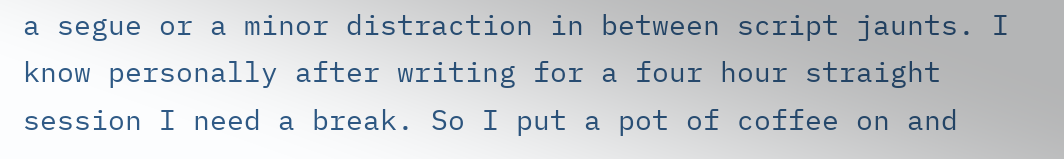a segue or a minor distraction in between script jaunts. I know personally after writing for a four hour straight session I need a break. So I put a pot of coffee on and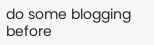do some blogging before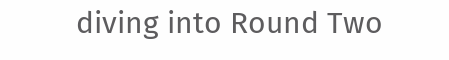diving into Round Two